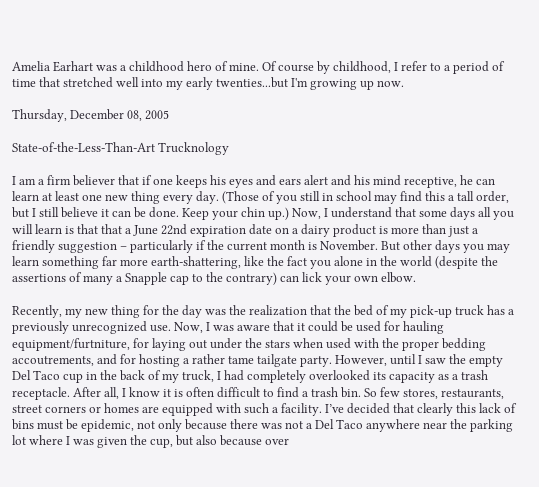Amelia Earhart was a childhood hero of mine. Of course by childhood, I refer to a period of time that stretched well into my early twenties...but I'm growing up now.

Thursday, December 08, 2005

State-of-the-Less-Than-Art Trucknology

I am a firm believer that if one keeps his eyes and ears alert and his mind receptive, he can learn at least one new thing every day. (Those of you still in school may find this a tall order, but I still believe it can be done. Keep your chin up.) Now, I understand that some days all you will learn is that that a June 22nd expiration date on a dairy product is more than just a friendly suggestion – particularly if the current month is November. But other days you may learn something far more earth-shattering, like the fact you alone in the world (despite the assertions of many a Snapple cap to the contrary) can lick your own elbow.

Recently, my new thing for the day was the realization that the bed of my pick-up truck has a previously unrecognized use. Now, I was aware that it could be used for hauling equipment/furtniture, for laying out under the stars when used with the proper bedding accoutrements, and for hosting a rather tame tailgate party. However, until I saw the empty Del Taco cup in the back of my truck, I had completely overlooked its capacity as a trash receptacle. After all, I know it is often difficult to find a trash bin. So few stores, restaurants, street corners or homes are equipped with such a facility. I’ve decided that clearly this lack of bins must be epidemic, not only because there was not a Del Taco anywhere near the parking lot where I was given the cup, but also because over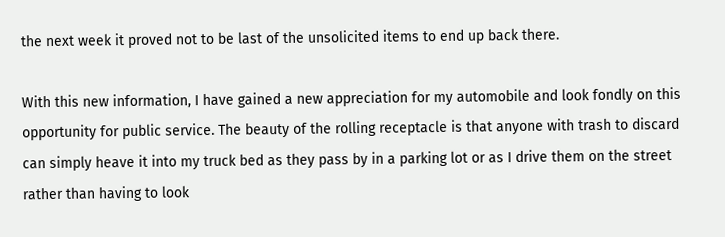the next week it proved not to be last of the unsolicited items to end up back there.

With this new information, I have gained a new appreciation for my automobile and look fondly on this opportunity for public service. The beauty of the rolling receptacle is that anyone with trash to discard can simply heave it into my truck bed as they pass by in a parking lot or as I drive them on the street rather than having to look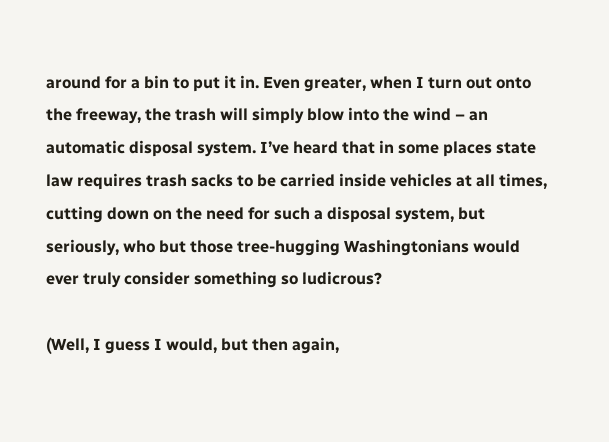around for a bin to put it in. Even greater, when I turn out onto the freeway, the trash will simply blow into the wind – an automatic disposal system. I’ve heard that in some places state law requires trash sacks to be carried inside vehicles at all times, cutting down on the need for such a disposal system, but seriously, who but those tree-hugging Washingtonians would ever truly consider something so ludicrous?

(Well, I guess I would, but then again,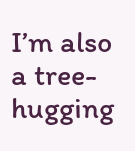I’m also a tree-hugging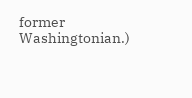former Washingtonian.)